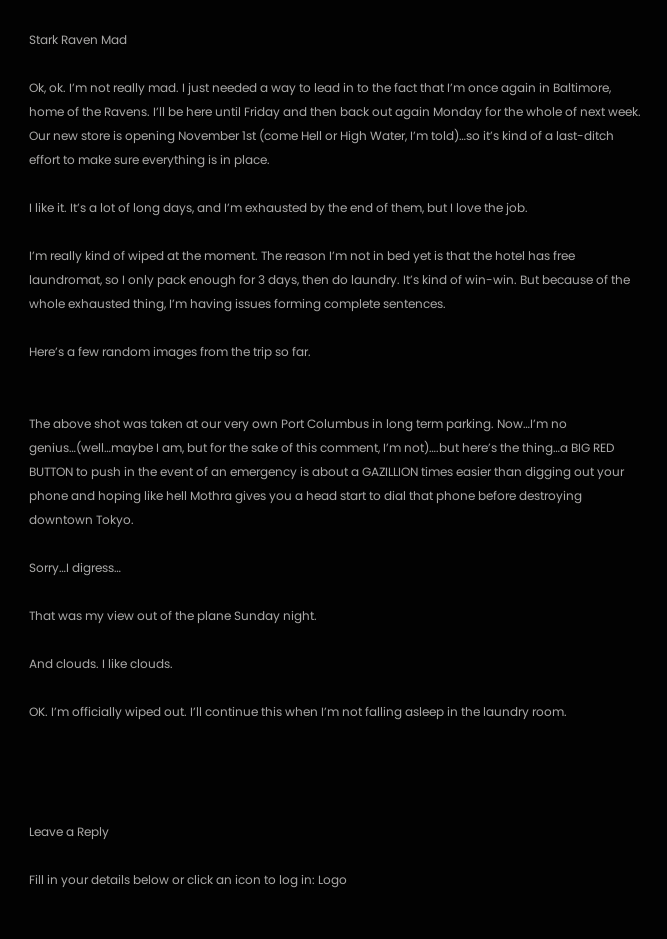Stark Raven Mad

Ok, ok. I’m not really mad. I just needed a way to lead in to the fact that I’m once again in Baltimore, home of the Ravens. I’ll be here until Friday and then back out again Monday for the whole of next week. Our new store is opening November 1st (come Hell or High Water, I’m told)…so it’s kind of a last-ditch effort to make sure everything is in place.

I like it. It’s a lot of long days, and I’m exhausted by the end of them, but I love the job.

I’m really kind of wiped at the moment. The reason I’m not in bed yet is that the hotel has free laundromat, so I only pack enough for 3 days, then do laundry. It’s kind of win-win. But because of the whole exhausted thing, I’m having issues forming complete sentences.

Here’s a few random images from the trip so far.


The above shot was taken at our very own Port Columbus in long term parking. Now…I’m no genius…(well…maybe I am, but for the sake of this comment, I’m not)….but here’s the thing…a BIG RED BUTTON to push in the event of an emergency is about a GAZILLION times easier than digging out your phone and hoping like hell Mothra gives you a head start to dial that phone before destroying downtown Tokyo.

Sorry…I digress…

That was my view out of the plane Sunday night.

And clouds. I like clouds.

OK. I’m officially wiped out. I’ll continue this when I’m not falling asleep in the laundry room.




Leave a Reply

Fill in your details below or click an icon to log in: Logo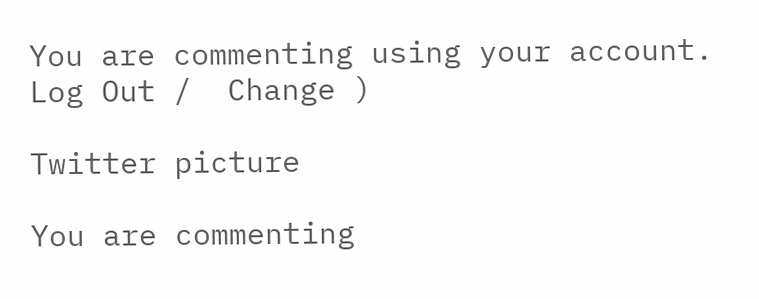You are commenting using your account. Log Out /  Change )

Twitter picture

You are commenting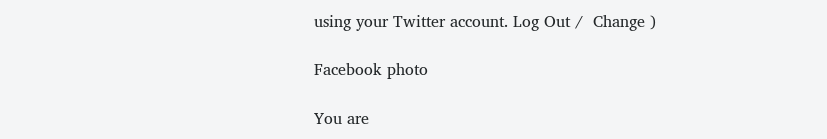using your Twitter account. Log Out /  Change )

Facebook photo

You are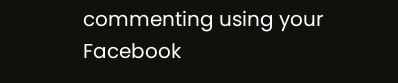commenting using your Facebook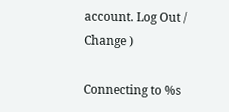account. Log Out /  Change )

Connecting to %s